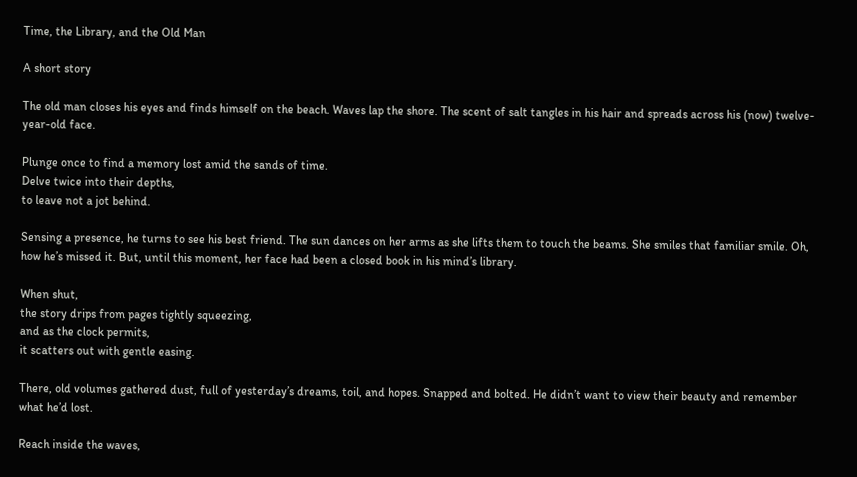Time, the Library, and the Old Man

A short story

The old man closes his eyes and finds himself on the beach. Waves lap the shore. The scent of salt tangles in his hair and spreads across his (now) twelve-year-old face.

Plunge once to find a memory lost amid the sands of time.
Delve twice into their depths,
to leave not a jot behind.

Sensing a presence, he turns to see his best friend. The sun dances on her arms as she lifts them to touch the beams. She smiles that familiar smile. Oh, how he’s missed it. But, until this moment, her face had been a closed book in his mind’s library.

When shut,
the story drips from pages tightly squeezing,
and as the clock permits,
it scatters out with gentle easing.

There, old volumes gathered dust, full of yesterday’s dreams, toil, and hopes. Snapped and bolted. He didn’t want to view their beauty and remember what he’d lost.

Reach inside the waves,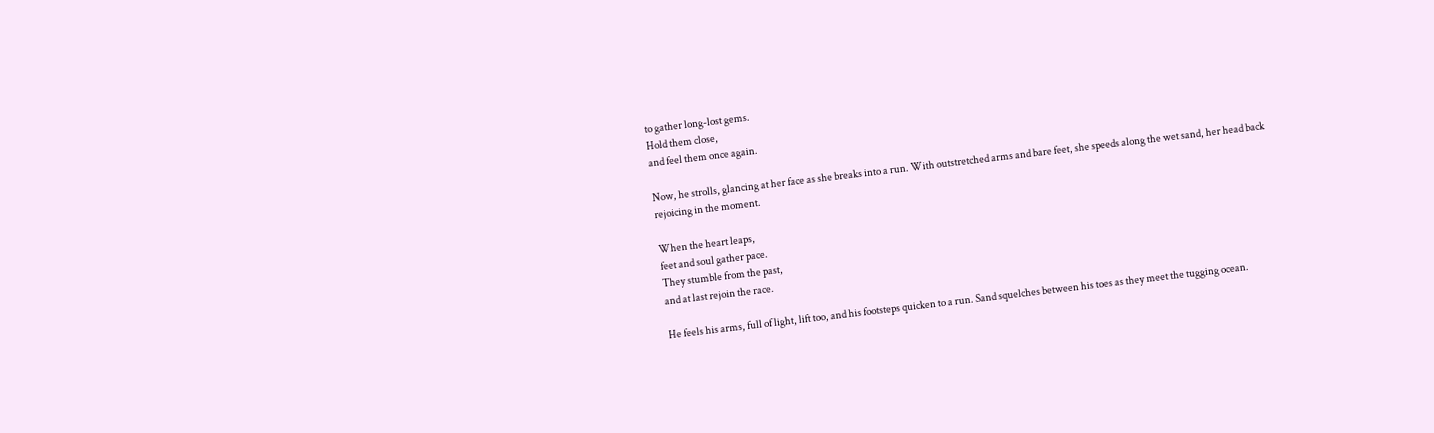to gather long-lost gems.
Hold them close,
and feel them once again.

Now, he strolls, glancing at her face as she breaks into a run. With outstretched arms and bare feet, she speeds along the wet sand, her head back rejoicing in the moment.

When the heart leaps,
feet and soul gather pace.
They stumble from the past,
and at last rejoin the race.

He feels his arms, full of light, lift too, and his footsteps quicken to a run. Sand squelches between his toes as they meet the tugging ocean.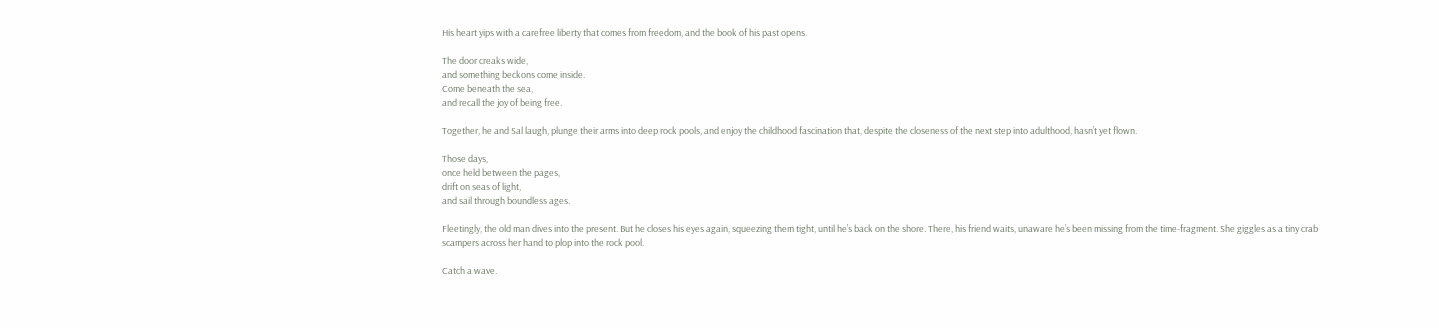His heart yips with a carefree liberty that comes from freedom, and the book of his past opens.

The door creaks wide,
and something beckons come inside.
Come beneath the sea,
and recall the joy of being free.

Together, he and Sal laugh, plunge their arms into deep rock pools, and enjoy the childhood fascination that, despite the closeness of the next step into adulthood, hasn’t yet flown.

Those days,
once held between the pages,
drift on seas of light,
and sail through boundless ages.

Fleetingly, the old man dives into the present. But he closes his eyes again, squeezing them tight, until he’s back on the shore. There, his friend waits, unaware he’s been missing from the time-fragment. She giggles as a tiny crab scampers across her hand to plop into the rock pool.

Catch a wave.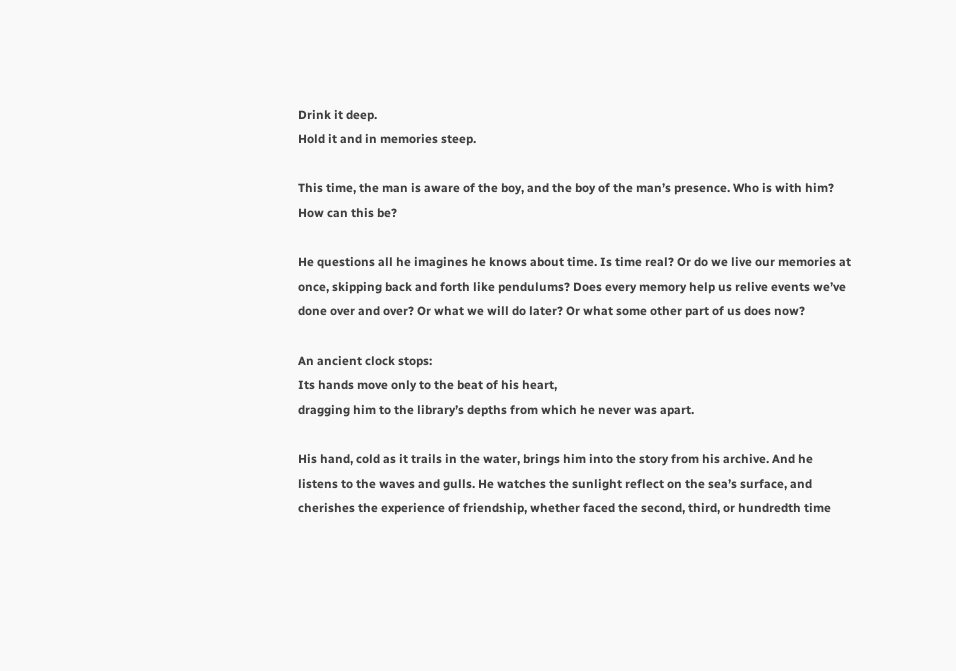Drink it deep.
Hold it and in memories steep.

This time, the man is aware of the boy, and the boy of the man’s presence. Who is with him? How can this be?

He questions all he imagines he knows about time. Is time real? Or do we live our memories at once, skipping back and forth like pendulums? Does every memory help us relive events we’ve done over and over? Or what we will do later? Or what some other part of us does now?

An ancient clock stops:
Its hands move only to the beat of his heart,
dragging him to the library’s depths from which he never was apart.

His hand, cold as it trails in the water, brings him into the story from his archive. And he listens to the waves and gulls. He watches the sunlight reflect on the sea’s surface, and cherishes the experience of friendship, whether faced the second, third, or hundredth time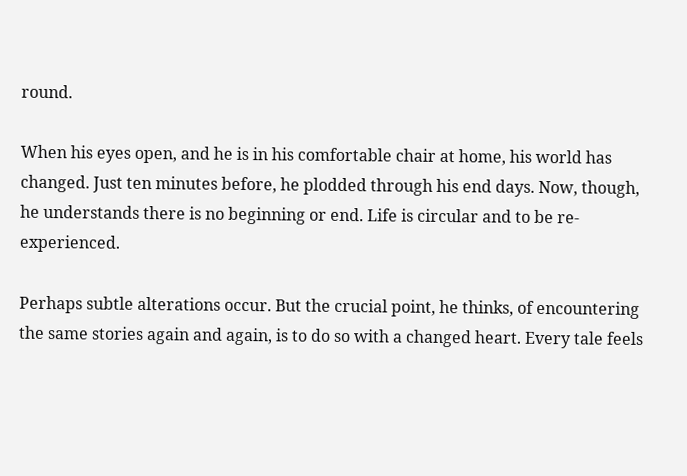round.

When his eyes open, and he is in his comfortable chair at home, his world has changed. Just ten minutes before, he plodded through his end days. Now, though, he understands there is no beginning or end. Life is circular and to be re-experienced.

Perhaps subtle alterations occur. But the crucial point, he thinks, of encountering the same stories again and again, is to do so with a changed heart. Every tale feels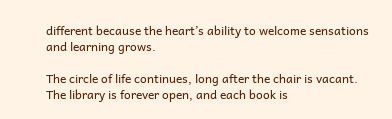different because the heart’s ability to welcome sensations and learning grows.

The circle of life continues, long after the chair is vacant. The library is forever open, and each book is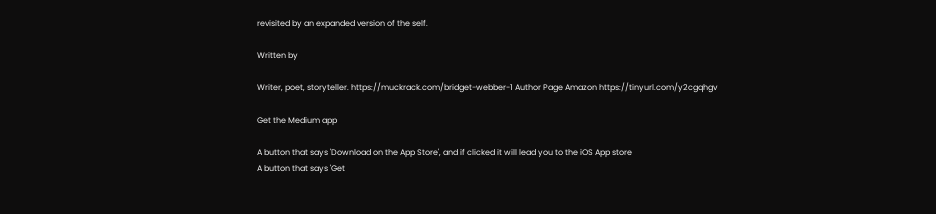revisited by an expanded version of the self.

Written by

Writer, poet, storyteller. https://muckrack.com/bridget-webber-1 Author Page Amazon https://tinyurl.com/y2cgqhgv

Get the Medium app

A button that says 'Download on the App Store', and if clicked it will lead you to the iOS App store
A button that says 'Get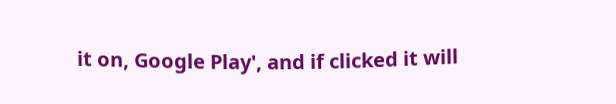it on, Google Play', and if clicked it will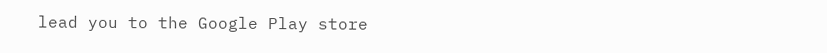lead you to the Google Play store